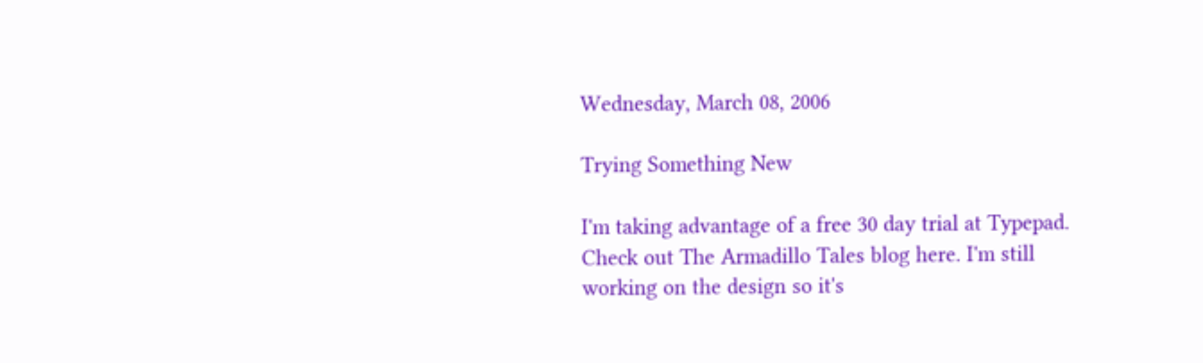Wednesday, March 08, 2006

Trying Something New

I'm taking advantage of a free 30 day trial at Typepad. Check out The Armadillo Tales blog here. I'm still working on the design so it's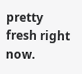pretty fresh right now.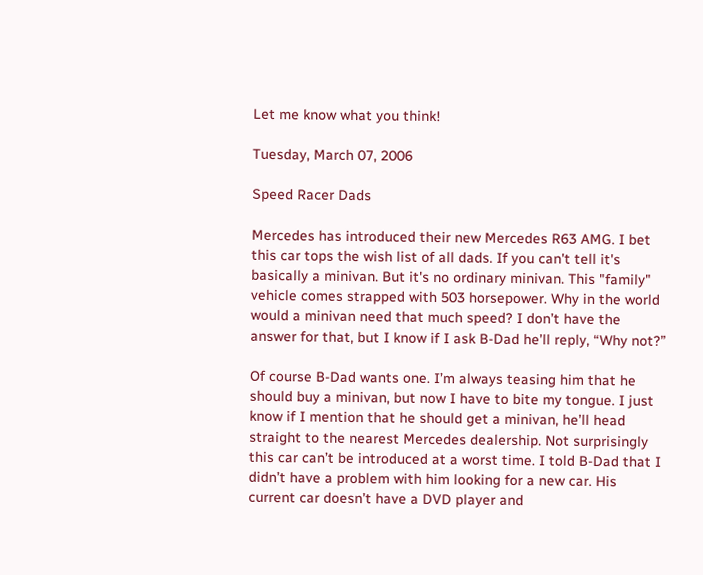Let me know what you think!

Tuesday, March 07, 2006

Speed Racer Dads

Mercedes has introduced their new Mercedes R63 AMG. I bet this car tops the wish list of all dads. If you can't tell it's basically a minivan. But it's no ordinary minivan. This "family" vehicle comes strapped with 503 horsepower. Why in the world would a minivan need that much speed? I don’t have the answer for that, but I know if I ask B-Dad he’ll reply, “Why not?”

Of course B-Dad wants one. I’m always teasing him that he should buy a minivan, but now I have to bite my tongue. I just know if I mention that he should get a minivan, he’ll head straight to the nearest Mercedes dealership. Not surprisingly this car can’t be introduced at a worst time. I told B-Dad that I didn’t have a problem with him looking for a new car. His current car doesn’t have a DVD player and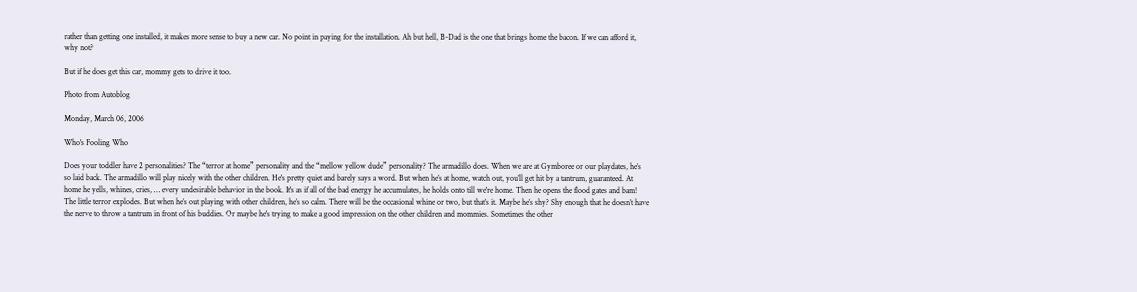rather than getting one installed, it makes more sense to buy a new car. No point in paying for the installation. Ah but hell, B-Dad is the one that brings home the bacon. If we can afford it, why not?

But if he does get this car, mommy gets to drive it too.

Photo from Autoblog

Monday, March 06, 2006

Who's Fooling Who

Does your toddler have 2 personalities? The “terror at home” personality and the “mellow yellow dude” personality? The armadillo does. When we are at Gymboree or our playdates, he’s so laid back. The armadillo will play nicely with the other children. He's pretty quiet and barely says a word. But when he’s at home, watch out, you’ll get hit by a tantrum, guaranteed. At home he yells, whines, cries, … every undesirable behavior in the book. It's as if all of the bad energy he accumulates, he holds onto till we're home. Then he opens the flood gates and bam! The little terror explodes. But when he’s out playing with other children, he’s so calm. There will be the occasional whine or two, but that’s it. Maybe he’s shy? Shy enough that he doesn’t have the nerve to throw a tantrum in front of his buddies. Or maybe he's trying to make a good impression on the other children and mommies. Sometimes the other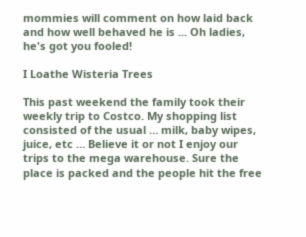mommies will comment on how laid back and how well behaved he is ... Oh ladies, he's got you fooled!

I Loathe Wisteria Trees

This past weekend the family took their weekly trip to Costco. My shopping list consisted of the usual … milk, baby wipes, juice, etc … Believe it or not I enjoy our trips to the mega warehouse. Sure the place is packed and the people hit the free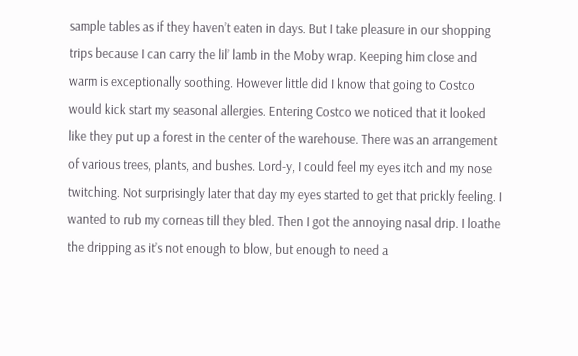sample tables as if they haven’t eaten in days. But I take pleasure in our shopping trips because I can carry the lil’ lamb in the Moby wrap. Keeping him close and warm is exceptionally soothing. However little did I know that going to Costco would kick start my seasonal allergies. Entering Costco we noticed that it looked like they put up a forest in the center of the warehouse. There was an arrangement of various trees, plants, and bushes. Lord-y, I could feel my eyes itch and my nose twitching. Not surprisingly later that day my eyes started to get that prickly feeling. I wanted to rub my corneas till they bled. Then I got the annoying nasal drip. I loathe the dripping as it’s not enough to blow, but enough to need a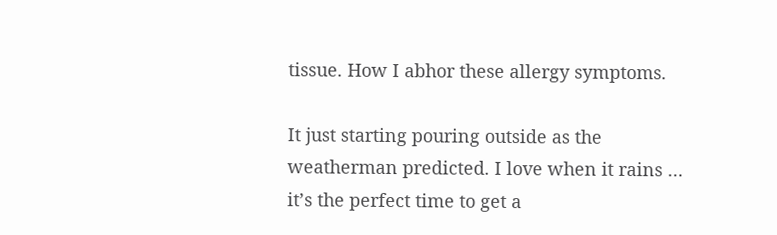tissue. How I abhor these allergy symptoms.

It just starting pouring outside as the weatherman predicted. I love when it rains … it’s the perfect time to get a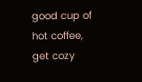good cup of hot coffee, get cozy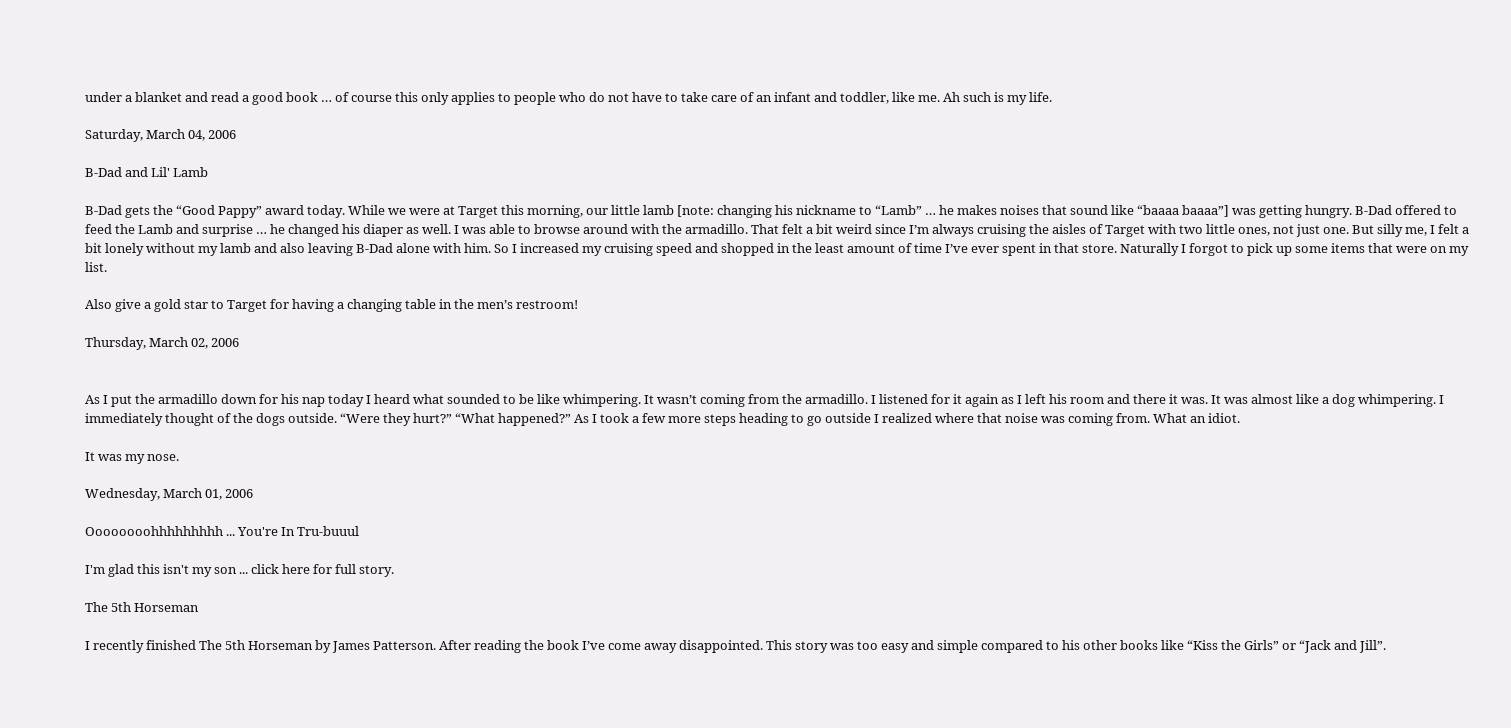under a blanket and read a good book … of course this only applies to people who do not have to take care of an infant and toddler, like me. Ah such is my life.

Saturday, March 04, 2006

B-Dad and Lil' Lamb

B-Dad gets the “Good Pappy” award today. While we were at Target this morning, our little lamb [note: changing his nickname to “Lamb” … he makes noises that sound like “baaaa baaaa”] was getting hungry. B-Dad offered to feed the Lamb and surprise … he changed his diaper as well. I was able to browse around with the armadillo. That felt a bit weird since I’m always cruising the aisles of Target with two little ones, not just one. But silly me, I felt a bit lonely without my lamb and also leaving B-Dad alone with him. So I increased my cruising speed and shopped in the least amount of time I’ve ever spent in that store. Naturally I forgot to pick up some items that were on my list.

Also give a gold star to Target for having a changing table in the men’s restroom!

Thursday, March 02, 2006


As I put the armadillo down for his nap today I heard what sounded to be like whimpering. It wasn’t coming from the armadillo. I listened for it again as I left his room and there it was. It was almost like a dog whimpering. I immediately thought of the dogs outside. “Were they hurt?” “What happened?” As I took a few more steps heading to go outside I realized where that noise was coming from. What an idiot.

It was my nose.

Wednesday, March 01, 2006

Oooooooohhhhhhhhh ... You're In Tru-buuul

I'm glad this isn't my son ... click here for full story.

The 5th Horseman

I recently finished The 5th Horseman by James Patterson. After reading the book I’ve come away disappointed. This story was too easy and simple compared to his other books like “Kiss the Girls” or “Jack and Jill”.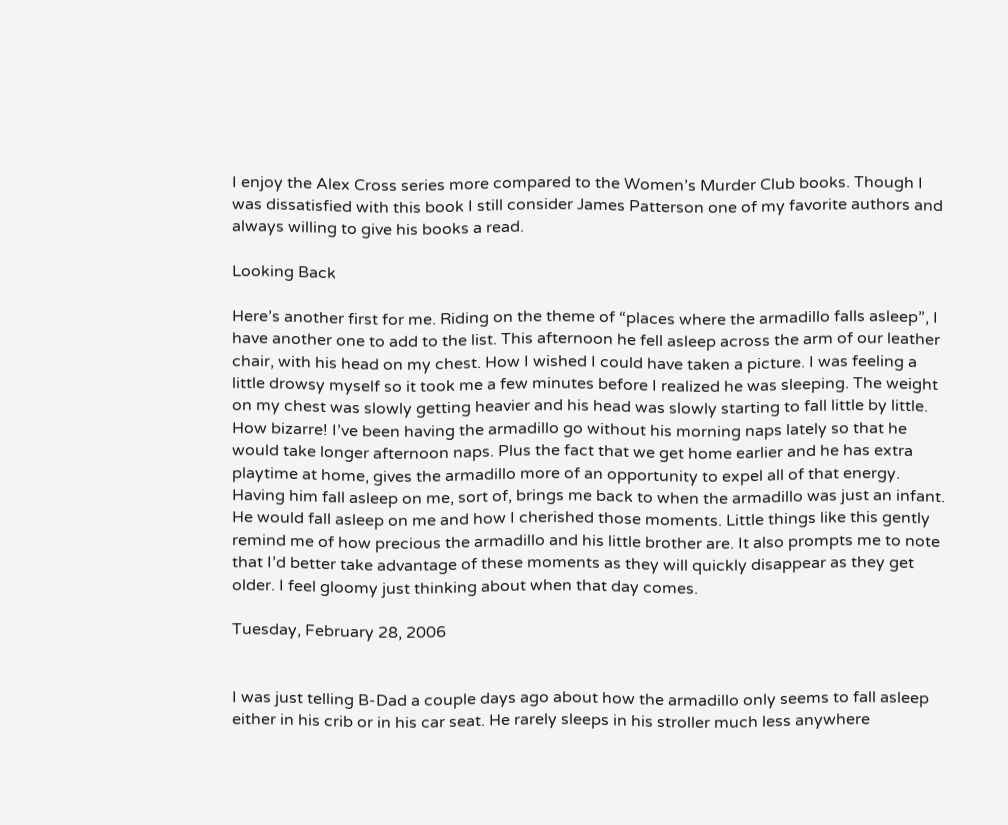I enjoy the Alex Cross series more compared to the Women’s Murder Club books. Though I was dissatisfied with this book I still consider James Patterson one of my favorite authors and always willing to give his books a read.

Looking Back

Here’s another first for me. Riding on the theme of “places where the armadillo falls asleep”, I have another one to add to the list. This afternoon he fell asleep across the arm of our leather chair, with his head on my chest. How I wished I could have taken a picture. I was feeling a little drowsy myself so it took me a few minutes before I realized he was sleeping. The weight on my chest was slowly getting heavier and his head was slowly starting to fall little by little. How bizarre! I’ve been having the armadillo go without his morning naps lately so that he would take longer afternoon naps. Plus the fact that we get home earlier and he has extra playtime at home, gives the armadillo more of an opportunity to expel all of that energy. Having him fall asleep on me, sort of, brings me back to when the armadillo was just an infant. He would fall asleep on me and how I cherished those moments. Little things like this gently remind me of how precious the armadillo and his little brother are. It also prompts me to note that I’d better take advantage of these moments as they will quickly disappear as they get older. I feel gloomy just thinking about when that day comes.

Tuesday, February 28, 2006


I was just telling B-Dad a couple days ago about how the armadillo only seems to fall asleep either in his crib or in his car seat. He rarely sleeps in his stroller much less anywhere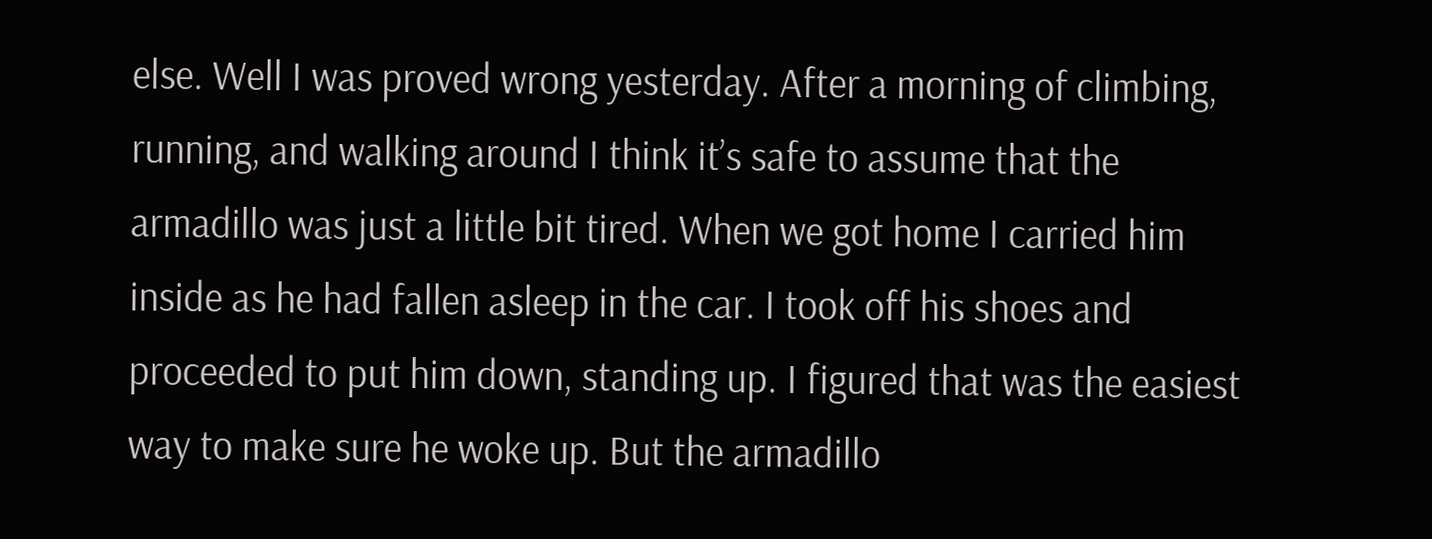else. Well I was proved wrong yesterday. After a morning of climbing, running, and walking around I think it’s safe to assume that the armadillo was just a little bit tired. When we got home I carried him inside as he had fallen asleep in the car. I took off his shoes and proceeded to put him down, standing up. I figured that was the easiest way to make sure he woke up. But the armadillo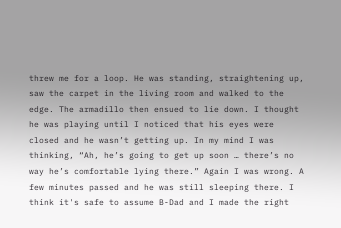threw me for a loop. He was standing, straightening up, saw the carpet in the living room and walked to the edge. The armadillo then ensued to lie down. I thought he was playing until I noticed that his eyes were closed and he wasn’t getting up. In my mind I was thinking, “Ah, he’s going to get up soon … there’s no way he’s comfortable lying there.” Again I was wrong. A few minutes passed and he was still sleeping there. I think it's safe to assume B-Dad and I made the right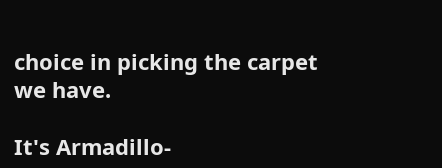choice in picking the carpet we have.

It's Armadillo-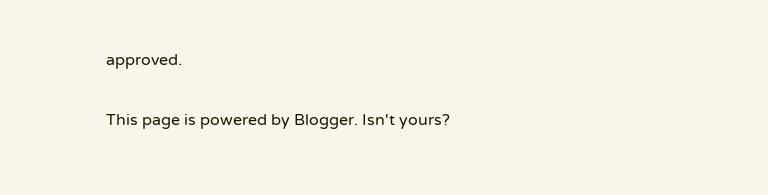approved.

This page is powered by Blogger. Isn't yours?